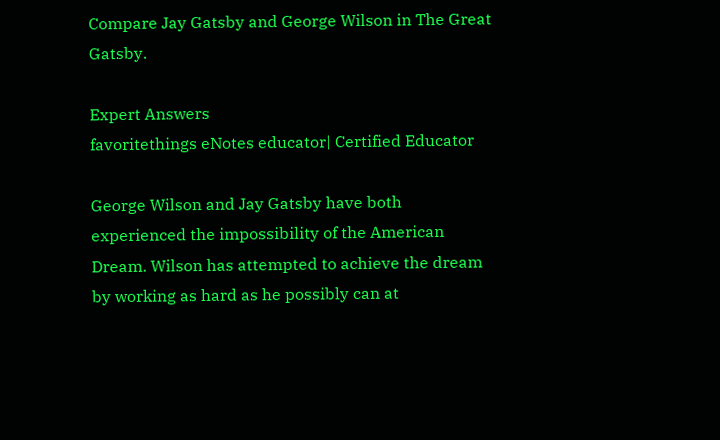Compare Jay Gatsby and George Wilson in The Great Gatsby.

Expert Answers
favoritethings eNotes educator| Certified Educator

George Wilson and Jay Gatsby have both experienced the impossibility of the American Dream. Wilson has attempted to achieve the dream by working as hard as he possibly can at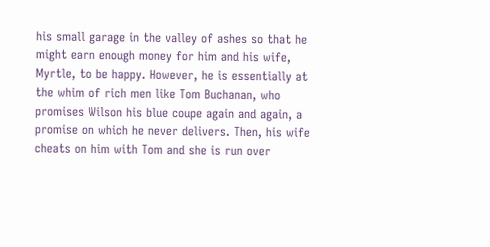his small garage in the valley of ashes so that he might earn enough money for him and his wife, Myrtle, to be happy. However, he is essentially at the whim of rich men like Tom Buchanan, who promises Wilson his blue coupe again and again, a promise on which he never delivers. Then, his wife cheats on him with Tom and she is run over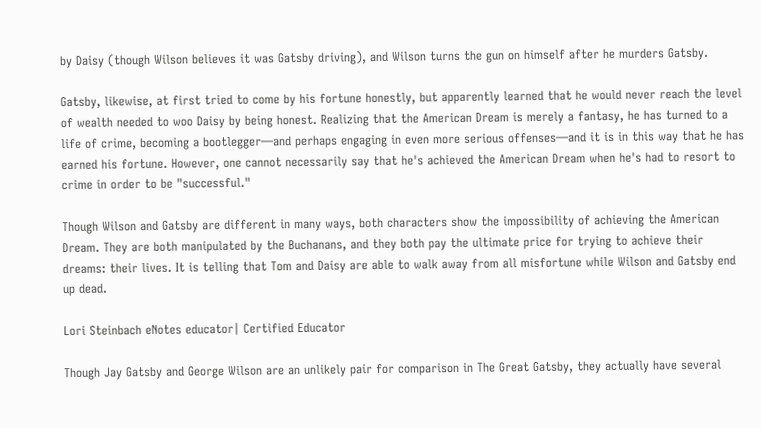by Daisy (though Wilson believes it was Gatsby driving), and Wilson turns the gun on himself after he murders Gatsby.

Gatsby, likewise, at first tried to come by his fortune honestly, but apparently learned that he would never reach the level of wealth needed to woo Daisy by being honest. Realizing that the American Dream is merely a fantasy, he has turned to a life of crime, becoming a bootlegger—and perhaps engaging in even more serious offenses—and it is in this way that he has earned his fortune. However, one cannot necessarily say that he's achieved the American Dream when he's had to resort to crime in order to be "successful."

Though Wilson and Gatsby are different in many ways, both characters show the impossibility of achieving the American Dream. They are both manipulated by the Buchanans, and they both pay the ultimate price for trying to achieve their dreams: their lives. It is telling that Tom and Daisy are able to walk away from all misfortune while Wilson and Gatsby end up dead.

Lori Steinbach eNotes educator| Certified Educator

Though Jay Gatsby and George Wilson are an unlikely pair for comparison in The Great Gatsby, they actually have several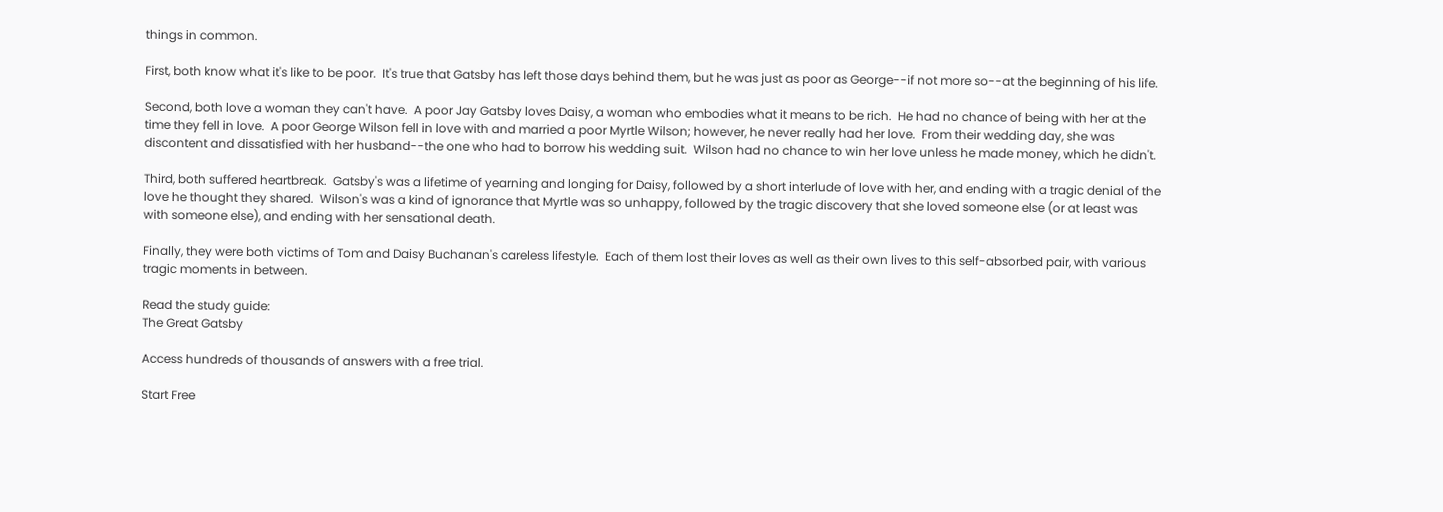things in common.

First, both know what it's like to be poor.  It's true that Gatsby has left those days behind them, but he was just as poor as George--if not more so--at the beginning of his life.

Second, both love a woman they can't have.  A poor Jay Gatsby loves Daisy, a woman who embodies what it means to be rich.  He had no chance of being with her at the time they fell in love.  A poor George Wilson fell in love with and married a poor Myrtle Wilson; however, he never really had her love.  From their wedding day, she was discontent and dissatisfied with her husband--the one who had to borrow his wedding suit.  Wilson had no chance to win her love unless he made money, which he didn't.

Third, both suffered heartbreak.  Gatsby's was a lifetime of yearning and longing for Daisy, followed by a short interlude of love with her, and ending with a tragic denial of the love he thought they shared.  Wilson's was a kind of ignorance that Myrtle was so unhappy, followed by the tragic discovery that she loved someone else (or at least was with someone else), and ending with her sensational death.

Finally, they were both victims of Tom and Daisy Buchanan's careless lifestyle.  Each of them lost their loves as well as their own lives to this self-absorbed pair, with various tragic moments in between.

Read the study guide:
The Great Gatsby

Access hundreds of thousands of answers with a free trial.

Start Free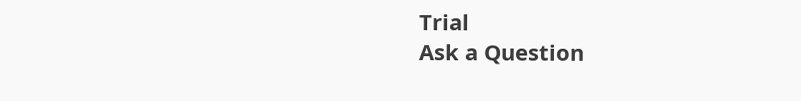Trial
Ask a Question